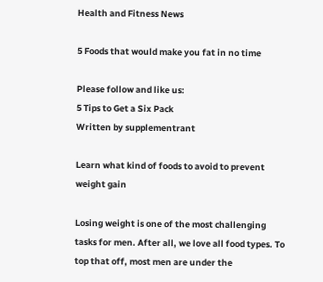Health and Fitness News

5 Foods that would make you fat in no time

Please follow and like us:
5 Tips to Get a Six Pack
Written by supplementrant

Learn what kind of foods to avoid to prevent weight gain

Losing weight is one of the most challenging tasks for men. After all, we love all food types. To top that off, most men are under the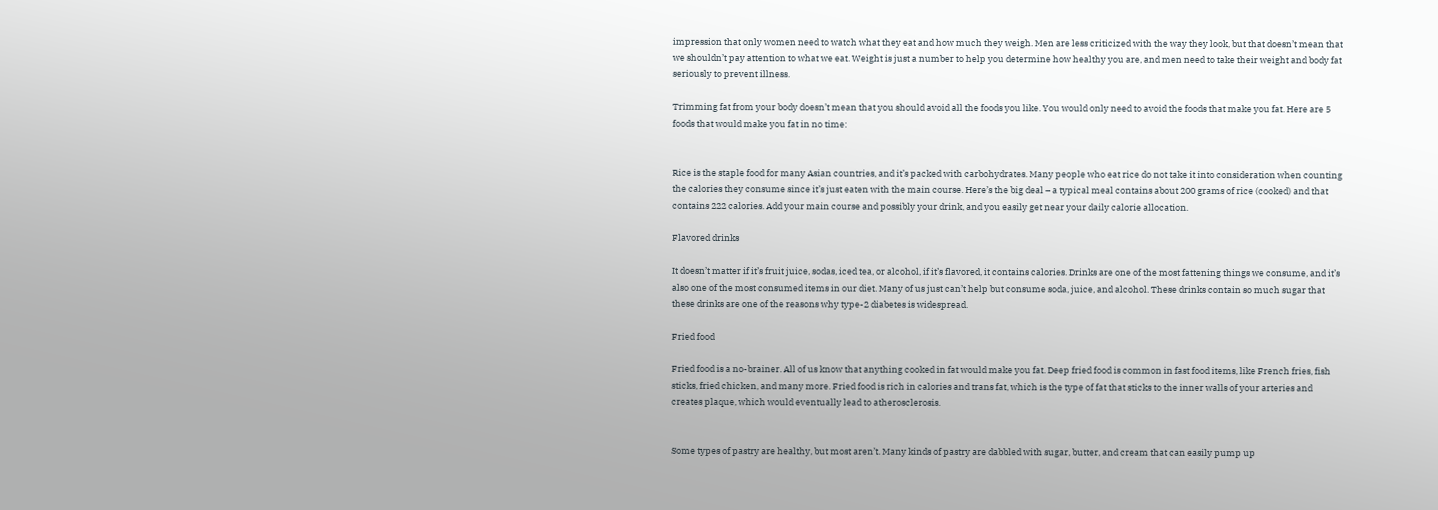impression that only women need to watch what they eat and how much they weigh. Men are less criticized with the way they look, but that doesn’t mean that we shouldn’t pay attention to what we eat. Weight is just a number to help you determine how healthy you are, and men need to take their weight and body fat seriously to prevent illness.

Trimming fat from your body doesn’t mean that you should avoid all the foods you like. You would only need to avoid the foods that make you fat. Here are 5 foods that would make you fat in no time:


Rice is the staple food for many Asian countries, and it’s packed with carbohydrates. Many people who eat rice do not take it into consideration when counting the calories they consume since it’s just eaten with the main course. Here’s the big deal – a typical meal contains about 200 grams of rice (cooked) and that contains 222 calories. Add your main course and possibly your drink, and you easily get near your daily calorie allocation.

Flavored drinks

It doesn’t matter if it’s fruit juice, sodas, iced tea, or alcohol, if it’s flavored, it contains calories. Drinks are one of the most fattening things we consume, and it’s also one of the most consumed items in our diet. Many of us just can’t help but consume soda, juice, and alcohol. These drinks contain so much sugar that these drinks are one of the reasons why type-2 diabetes is widespread.

Fried food

Fried food is a no-brainer. All of us know that anything cooked in fat would make you fat. Deep fried food is common in fast food items, like French fries, fish sticks, fried chicken, and many more. Fried food is rich in calories and trans fat, which is the type of fat that sticks to the inner walls of your arteries and creates plaque, which would eventually lead to atherosclerosis.


Some types of pastry are healthy, but most aren’t. Many kinds of pastry are dabbled with sugar, butter, and cream that can easily pump up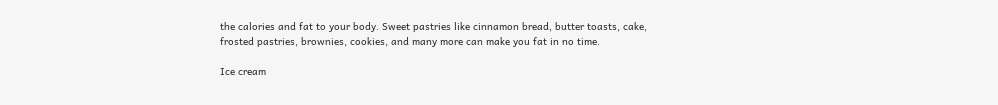the calories and fat to your body. Sweet pastries like cinnamon bread, butter toasts, cake, frosted pastries, brownies, cookies, and many more can make you fat in no time.

Ice cream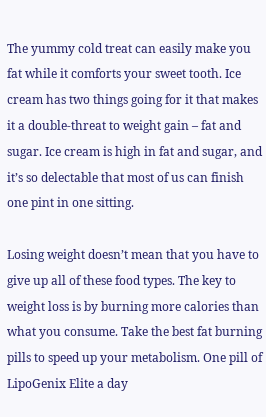The yummy cold treat can easily make you fat while it comforts your sweet tooth. Ice cream has two things going for it that makes it a double-threat to weight gain – fat and sugar. Ice cream is high in fat and sugar, and it’s so delectable that most of us can finish one pint in one sitting.

Losing weight doesn’t mean that you have to give up all of these food types. The key to weight loss is by burning more calories than what you consume. Take the best fat burning pills to speed up your metabolism. One pill of LipoGenix Elite a day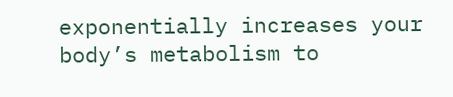exponentially increases your body’s metabolism to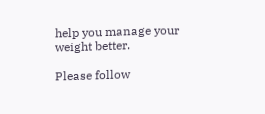help you manage your weight better.

Please follow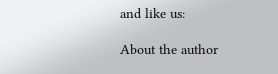and like us:

About the author